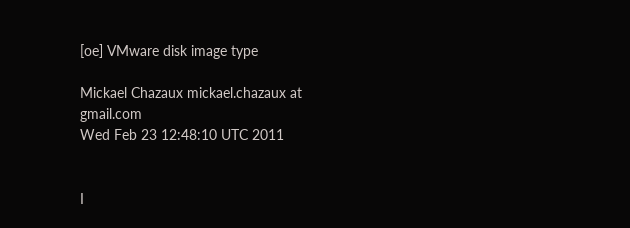[oe] VMware disk image type

Mickael Chazaux mickael.chazaux at gmail.com
Wed Feb 23 12:48:10 UTC 2011


I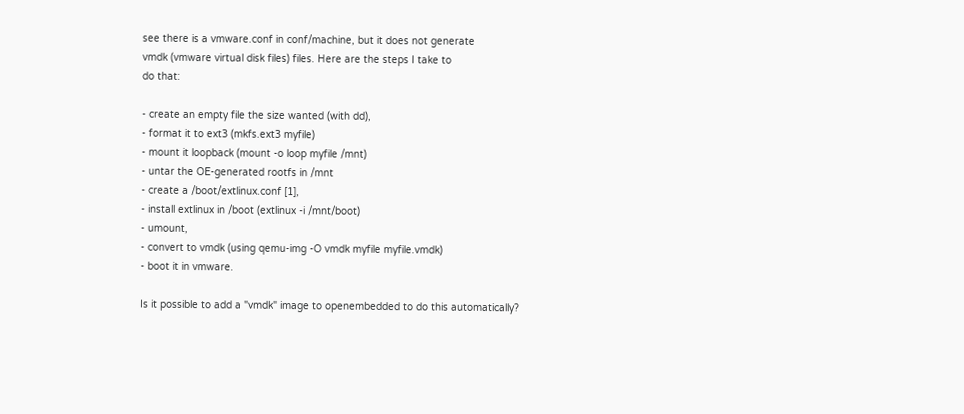see there is a vmware.conf in conf/machine, but it does not generate
vmdk (vmware virtual disk files) files. Here are the steps I take to
do that:

- create an empty file the size wanted (with dd),
- format it to ext3 (mkfs.ext3 myfile)
- mount it loopback (mount -o loop myfile /mnt)
- untar the OE-generated rootfs in /mnt
- create a /boot/extlinux.conf [1],
- install extlinux in /boot (extlinux -i /mnt/boot)
- umount,
- convert to vmdk (using qemu-img -O vmdk myfile myfile.vmdk)
- boot it in vmware.

Is it possible to add a "vmdk" image to openembedded to do this automatically?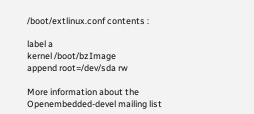/boot/extlinux.conf contents :

label a
kernel /boot/bzImage
append root=/dev/sda rw

More information about the Openembedded-devel mailing list